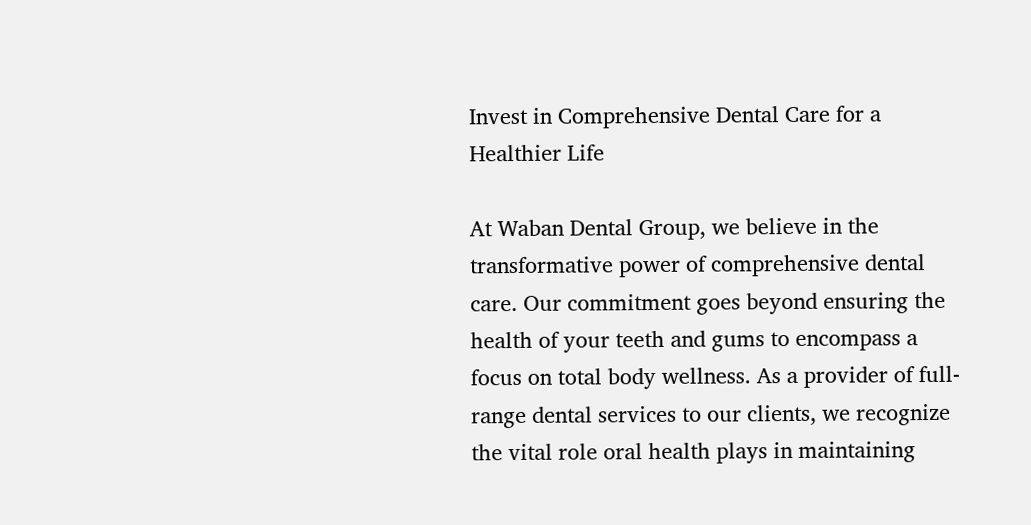Invest in Comprehensive Dental Care for a Healthier Life

At Waban Dental Group, we believe in the transformative power of comprehensive dental care. Our commitment goes beyond ensuring the health of your teeth and gums to encompass a focus on total body wellness. As a provider of full-range dental services to our clients, we recognize the vital role oral health plays in maintaining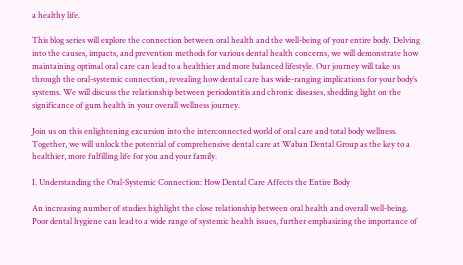a healthy life.

This blog series will explore the connection between oral health and the well-being of your entire body. Delving into the causes, impacts, and prevention methods for various dental health concerns, we will demonstrate how maintaining optimal oral care can lead to a healthier and more balanced lifestyle. Our journey will take us through the oral-systemic connection, revealing how dental care has wide-ranging implications for your body’s systems. We will discuss the relationship between periodontitis and chronic diseases, shedding light on the significance of gum health in your overall wellness journey.

Join us on this enlightening excursion into the interconnected world of oral care and total body wellness. Together, we will unlock the potential of comprehensive dental care at Waban Dental Group as the key to a healthier, more fulfilling life for you and your family.

I. Understanding the Oral-Systemic Connection: How Dental Care Affects the Entire Body

An increasing number of studies highlight the close relationship between oral health and overall well-being. Poor dental hygiene can lead to a wide range of systemic health issues, further emphasizing the importance of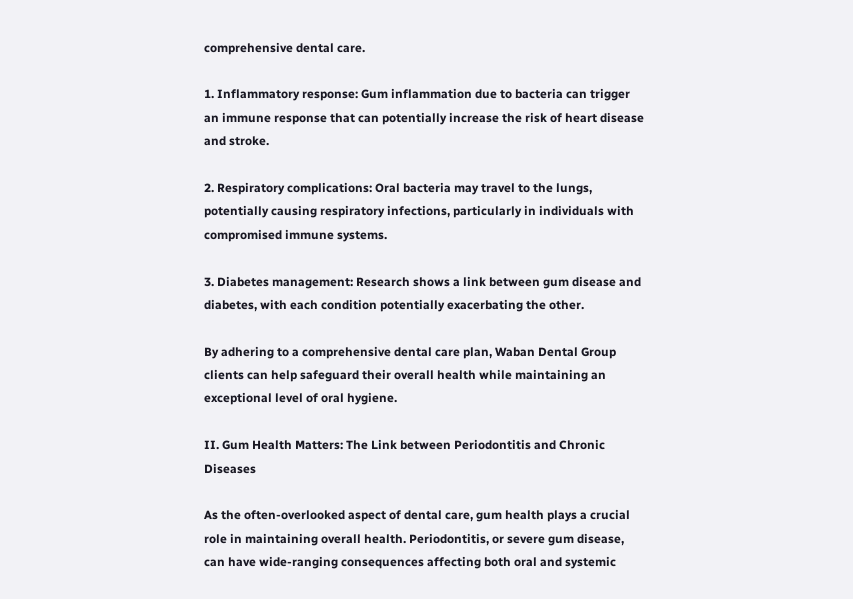comprehensive dental care.

1. Inflammatory response: Gum inflammation due to bacteria can trigger an immune response that can potentially increase the risk of heart disease and stroke.

2. Respiratory complications: Oral bacteria may travel to the lungs, potentially causing respiratory infections, particularly in individuals with compromised immune systems.

3. Diabetes management: Research shows a link between gum disease and diabetes, with each condition potentially exacerbating the other.

By adhering to a comprehensive dental care plan, Waban Dental Group clients can help safeguard their overall health while maintaining an exceptional level of oral hygiene.

II. Gum Health Matters: The Link between Periodontitis and Chronic Diseases

As the often-overlooked aspect of dental care, gum health plays a crucial role in maintaining overall health. Periodontitis, or severe gum disease, can have wide-ranging consequences affecting both oral and systemic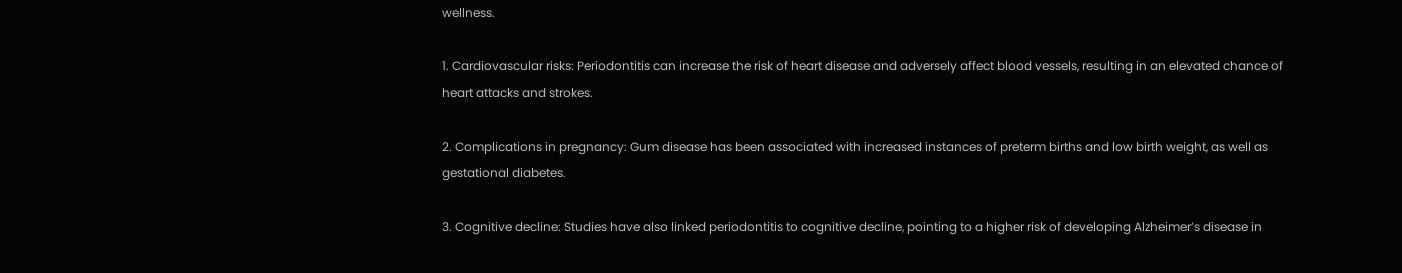wellness.

1. Cardiovascular risks: Periodontitis can increase the risk of heart disease and adversely affect blood vessels, resulting in an elevated chance of heart attacks and strokes.

2. Complications in pregnancy: Gum disease has been associated with increased instances of preterm births and low birth weight, as well as gestational diabetes.

3. Cognitive decline: Studies have also linked periodontitis to cognitive decline, pointing to a higher risk of developing Alzheimer’s disease in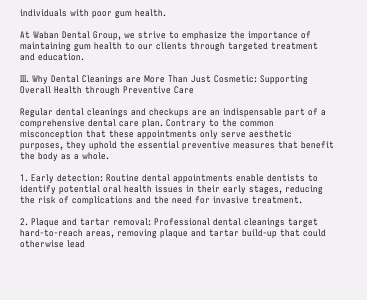individuals with poor gum health.

At Waban Dental Group, we strive to emphasize the importance of maintaining gum health to our clients through targeted treatment and education.

III. Why Dental Cleanings are More Than Just Cosmetic: Supporting Overall Health through Preventive Care

Regular dental cleanings and checkups are an indispensable part of a comprehensive dental care plan. Contrary to the common misconception that these appointments only serve aesthetic purposes, they uphold the essential preventive measures that benefit the body as a whole.

1. Early detection: Routine dental appointments enable dentists to identify potential oral health issues in their early stages, reducing the risk of complications and the need for invasive treatment.

2. Plaque and tartar removal: Professional dental cleanings target hard-to-reach areas, removing plaque and tartar build-up that could otherwise lead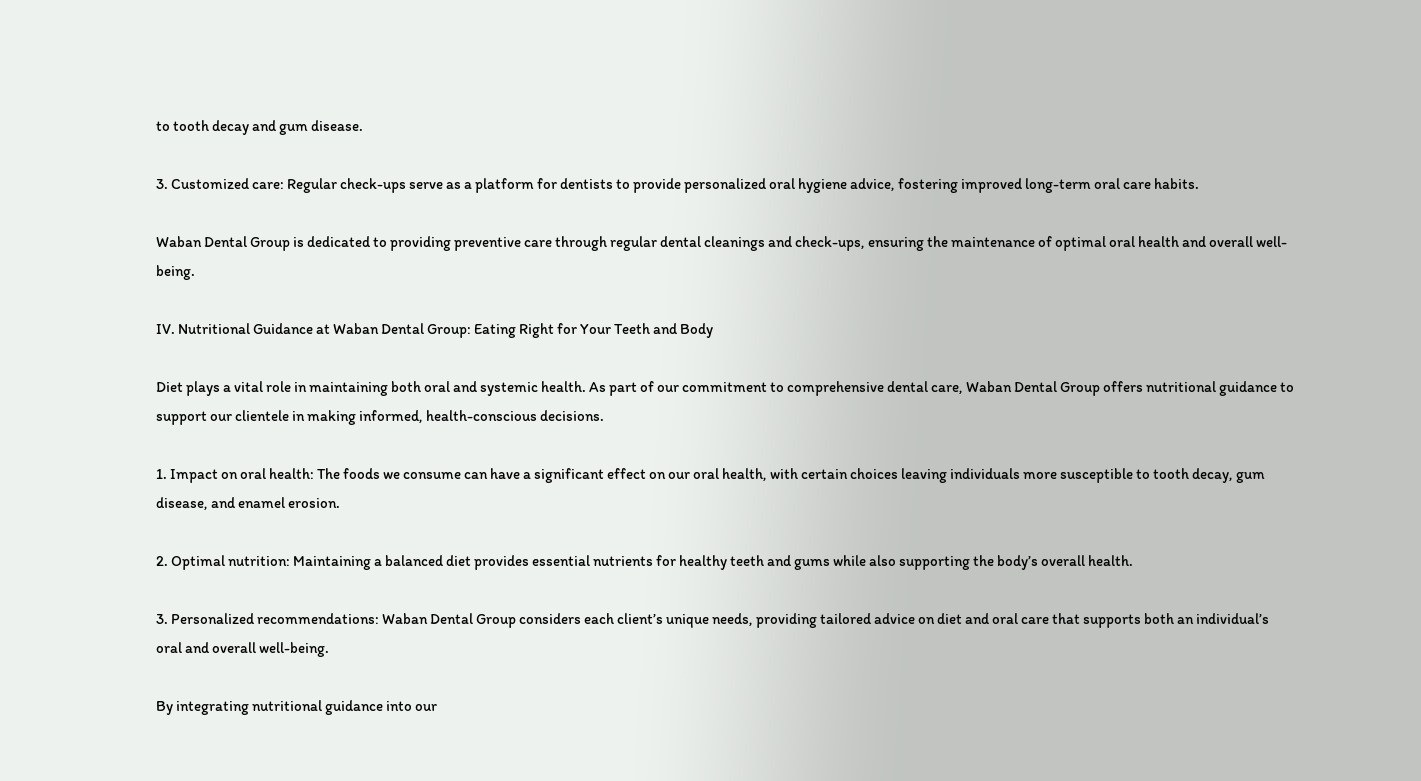to tooth decay and gum disease.

3. Customized care: Regular check-ups serve as a platform for dentists to provide personalized oral hygiene advice, fostering improved long-term oral care habits.

Waban Dental Group is dedicated to providing preventive care through regular dental cleanings and check-ups, ensuring the maintenance of optimal oral health and overall well-being.

IV. Nutritional Guidance at Waban Dental Group: Eating Right for Your Teeth and Body

Diet plays a vital role in maintaining both oral and systemic health. As part of our commitment to comprehensive dental care, Waban Dental Group offers nutritional guidance to support our clientele in making informed, health-conscious decisions.

1. Impact on oral health: The foods we consume can have a significant effect on our oral health, with certain choices leaving individuals more susceptible to tooth decay, gum disease, and enamel erosion.

2. Optimal nutrition: Maintaining a balanced diet provides essential nutrients for healthy teeth and gums while also supporting the body’s overall health.

3. Personalized recommendations: Waban Dental Group considers each client’s unique needs, providing tailored advice on diet and oral care that supports both an individual’s oral and overall well-being.

By integrating nutritional guidance into our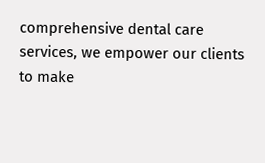comprehensive dental care services, we empower our clients to make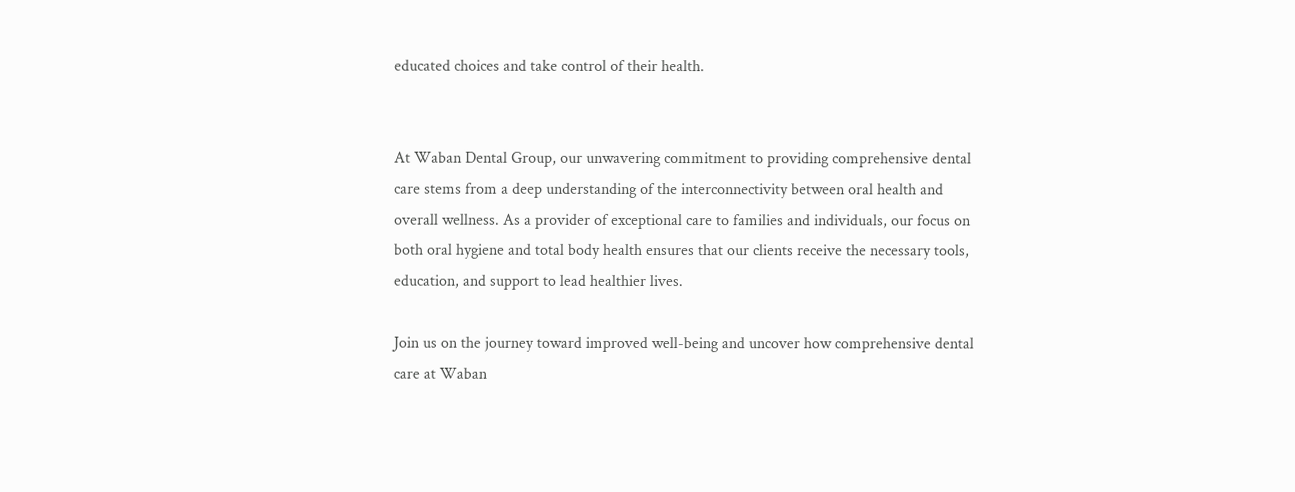educated choices and take control of their health.


At Waban Dental Group, our unwavering commitment to providing comprehensive dental care stems from a deep understanding of the interconnectivity between oral health and overall wellness. As a provider of exceptional care to families and individuals, our focus on both oral hygiene and total body health ensures that our clients receive the necessary tools, education, and support to lead healthier lives.

Join us on the journey toward improved well-being and uncover how comprehensive dental care at Waban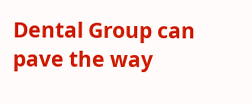Dental Group can pave the way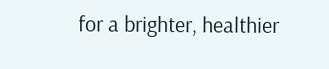for a brighter, healthier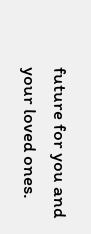future for you and your loved ones.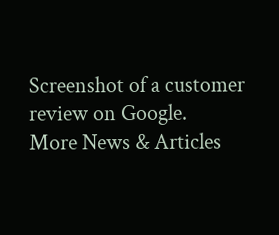Screenshot of a customer review on Google.
More News & Articles